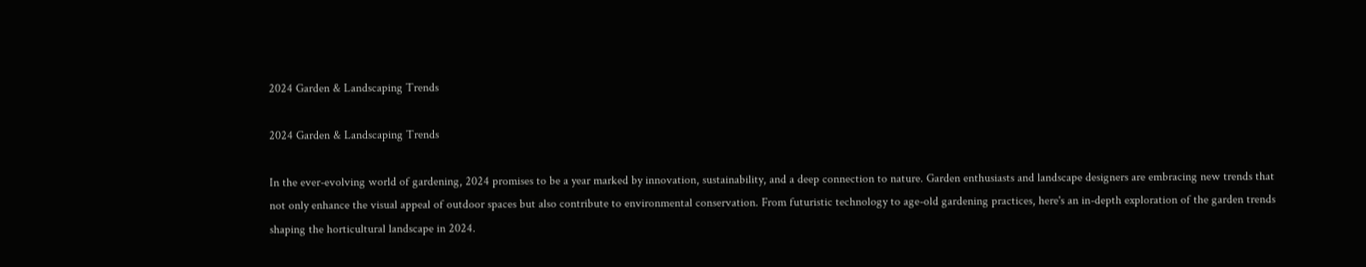2024 Garden & Landscaping Trends

2024 Garden & Landscaping Trends

In the ever-evolving world of gardening, 2024 promises to be a year marked by innovation, sustainability, and a deep connection to nature. Garden enthusiasts and landscape designers are embracing new trends that not only enhance the visual appeal of outdoor spaces but also contribute to environmental conservation. From futuristic technology to age-old gardening practices, here's an in-depth exploration of the garden trends shaping the horticultural landscape in 2024.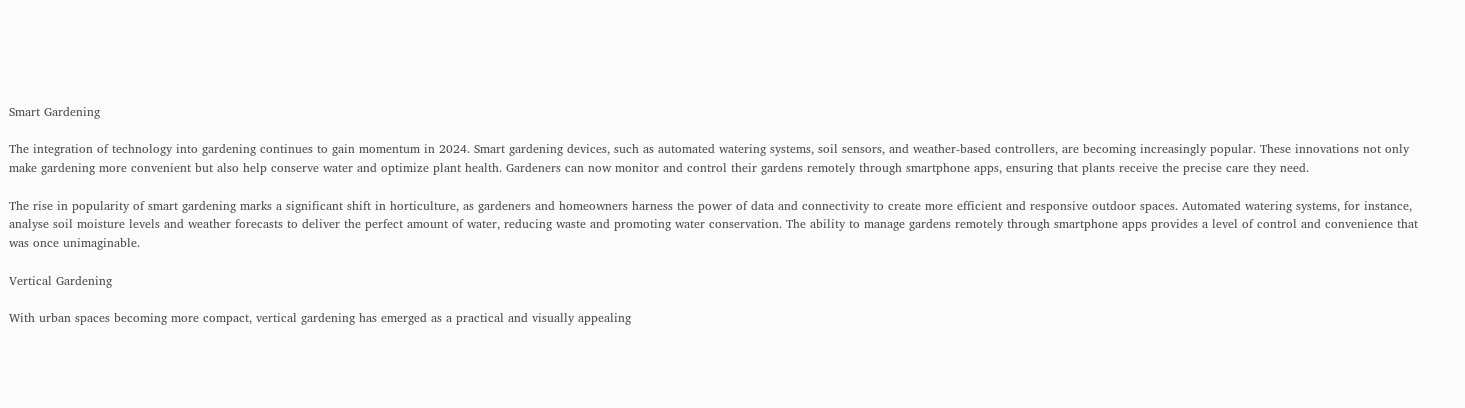Smart Gardening

The integration of technology into gardening continues to gain momentum in 2024. Smart gardening devices, such as automated watering systems, soil sensors, and weather-based controllers, are becoming increasingly popular. These innovations not only make gardening more convenient but also help conserve water and optimize plant health. Gardeners can now monitor and control their gardens remotely through smartphone apps, ensuring that plants receive the precise care they need.

The rise in popularity of smart gardening marks a significant shift in horticulture, as gardeners and homeowners harness the power of data and connectivity to create more efficient and responsive outdoor spaces. Automated watering systems, for instance, analyse soil moisture levels and weather forecasts to deliver the perfect amount of water, reducing waste and promoting water conservation. The ability to manage gardens remotely through smartphone apps provides a level of control and convenience that was once unimaginable.

Vertical Gardening

With urban spaces becoming more compact, vertical gardening has emerged as a practical and visually appealing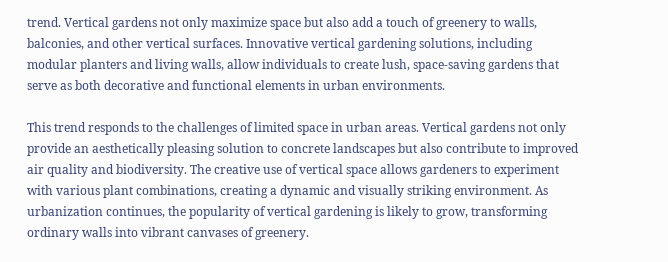trend. Vertical gardens not only maximize space but also add a touch of greenery to walls, balconies, and other vertical surfaces. Innovative vertical gardening solutions, including modular planters and living walls, allow individuals to create lush, space-saving gardens that serve as both decorative and functional elements in urban environments.

This trend responds to the challenges of limited space in urban areas. Vertical gardens not only provide an aesthetically pleasing solution to concrete landscapes but also contribute to improved air quality and biodiversity. The creative use of vertical space allows gardeners to experiment with various plant combinations, creating a dynamic and visually striking environment. As urbanization continues, the popularity of vertical gardening is likely to grow, transforming ordinary walls into vibrant canvases of greenery.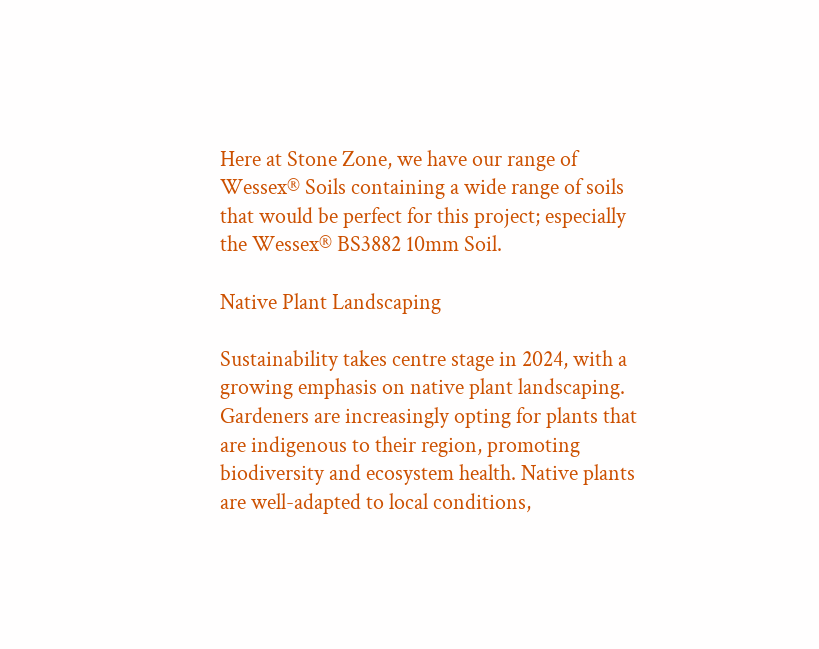Here at Stone Zone, we have our range of Wessex® Soils containing a wide range of soils that would be perfect for this project; especially the Wessex® BS3882 10mm Soil.

Native Plant Landscaping

Sustainability takes centre stage in 2024, with a growing emphasis on native plant landscaping. Gardeners are increasingly opting for plants that are indigenous to their region, promoting biodiversity and ecosystem health. Native plants are well-adapted to local conditions,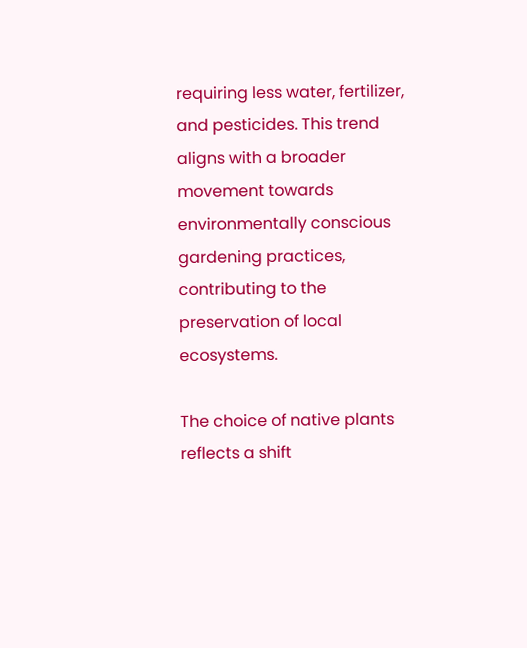requiring less water, fertilizer, and pesticides. This trend aligns with a broader movement towards environmentally conscious gardening practices, contributing to the preservation of local ecosystems.

The choice of native plants reflects a shift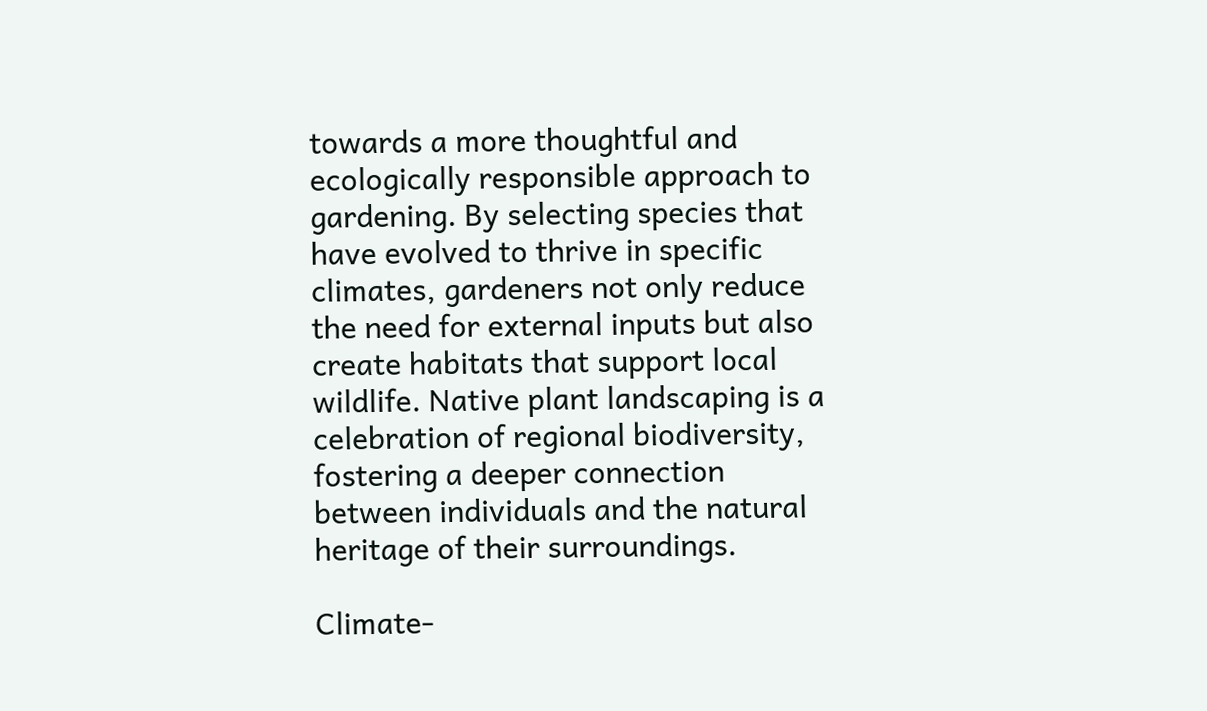towards a more thoughtful and ecologically responsible approach to gardening. By selecting species that have evolved to thrive in specific climates, gardeners not only reduce the need for external inputs but also create habitats that support local wildlife. Native plant landscaping is a celebration of regional biodiversity, fostering a deeper connection between individuals and the natural heritage of their surroundings.

Climate-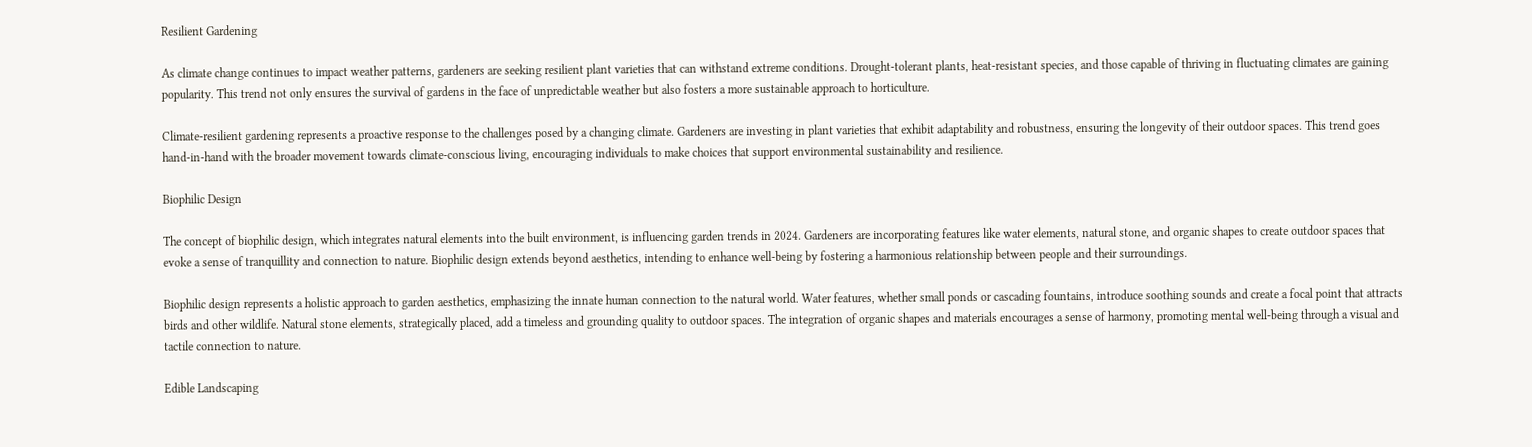Resilient Gardening

As climate change continues to impact weather patterns, gardeners are seeking resilient plant varieties that can withstand extreme conditions. Drought-tolerant plants, heat-resistant species, and those capable of thriving in fluctuating climates are gaining popularity. This trend not only ensures the survival of gardens in the face of unpredictable weather but also fosters a more sustainable approach to horticulture.

Climate-resilient gardening represents a proactive response to the challenges posed by a changing climate. Gardeners are investing in plant varieties that exhibit adaptability and robustness, ensuring the longevity of their outdoor spaces. This trend goes hand-in-hand with the broader movement towards climate-conscious living, encouraging individuals to make choices that support environmental sustainability and resilience.

Biophilic Design

The concept of biophilic design, which integrates natural elements into the built environment, is influencing garden trends in 2024. Gardeners are incorporating features like water elements, natural stone, and organic shapes to create outdoor spaces that evoke a sense of tranquillity and connection to nature. Biophilic design extends beyond aesthetics, intending to enhance well-being by fostering a harmonious relationship between people and their surroundings.

Biophilic design represents a holistic approach to garden aesthetics, emphasizing the innate human connection to the natural world. Water features, whether small ponds or cascading fountains, introduce soothing sounds and create a focal point that attracts birds and other wildlife. Natural stone elements, strategically placed, add a timeless and grounding quality to outdoor spaces. The integration of organic shapes and materials encourages a sense of harmony, promoting mental well-being through a visual and tactile connection to nature.

Edible Landscaping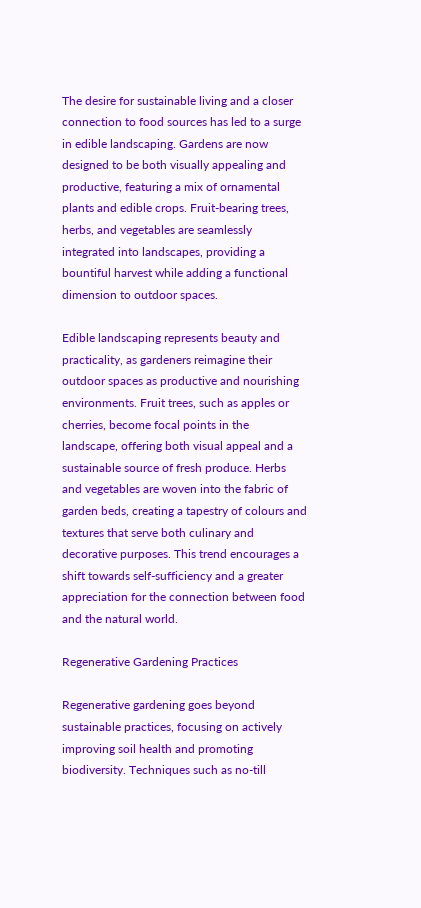The desire for sustainable living and a closer connection to food sources has led to a surge in edible landscaping. Gardens are now designed to be both visually appealing and productive, featuring a mix of ornamental plants and edible crops. Fruit-bearing trees, herbs, and vegetables are seamlessly integrated into landscapes, providing a bountiful harvest while adding a functional dimension to outdoor spaces.

Edible landscaping represents beauty and practicality, as gardeners reimagine their outdoor spaces as productive and nourishing environments. Fruit trees, such as apples or cherries, become focal points in the landscape, offering both visual appeal and a sustainable source of fresh produce. Herbs and vegetables are woven into the fabric of garden beds, creating a tapestry of colours and textures that serve both culinary and decorative purposes. This trend encourages a shift towards self-sufficiency and a greater appreciation for the connection between food and the natural world.

Regenerative Gardening Practices

Regenerative gardening goes beyond sustainable practices, focusing on actively improving soil health and promoting biodiversity. Techniques such as no-till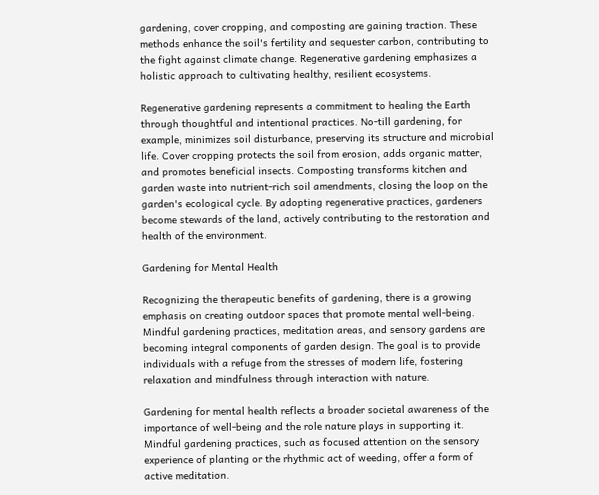gardening, cover cropping, and composting are gaining traction. These methods enhance the soil's fertility and sequester carbon, contributing to the fight against climate change. Regenerative gardening emphasizes a holistic approach to cultivating healthy, resilient ecosystems.

Regenerative gardening represents a commitment to healing the Earth through thoughtful and intentional practices. No-till gardening, for example, minimizes soil disturbance, preserving its structure and microbial life. Cover cropping protects the soil from erosion, adds organic matter, and promotes beneficial insects. Composting transforms kitchen and garden waste into nutrient-rich soil amendments, closing the loop on the garden's ecological cycle. By adopting regenerative practices, gardeners become stewards of the land, actively contributing to the restoration and health of the environment.

Gardening for Mental Health

Recognizing the therapeutic benefits of gardening, there is a growing emphasis on creating outdoor spaces that promote mental well-being. Mindful gardening practices, meditation areas, and sensory gardens are becoming integral components of garden design. The goal is to provide individuals with a refuge from the stresses of modern life, fostering relaxation and mindfulness through interaction with nature.

Gardening for mental health reflects a broader societal awareness of the importance of well-being and the role nature plays in supporting it. Mindful gardening practices, such as focused attention on the sensory experience of planting or the rhythmic act of weeding, offer a form of active meditation.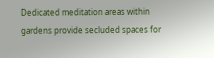Dedicated meditation areas within gardens provide secluded spaces for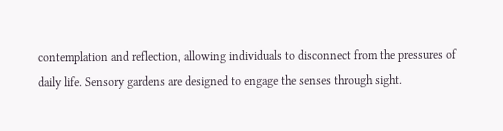contemplation and reflection, allowing individuals to disconnect from the pressures of daily life. Sensory gardens are designed to engage the senses through sight.